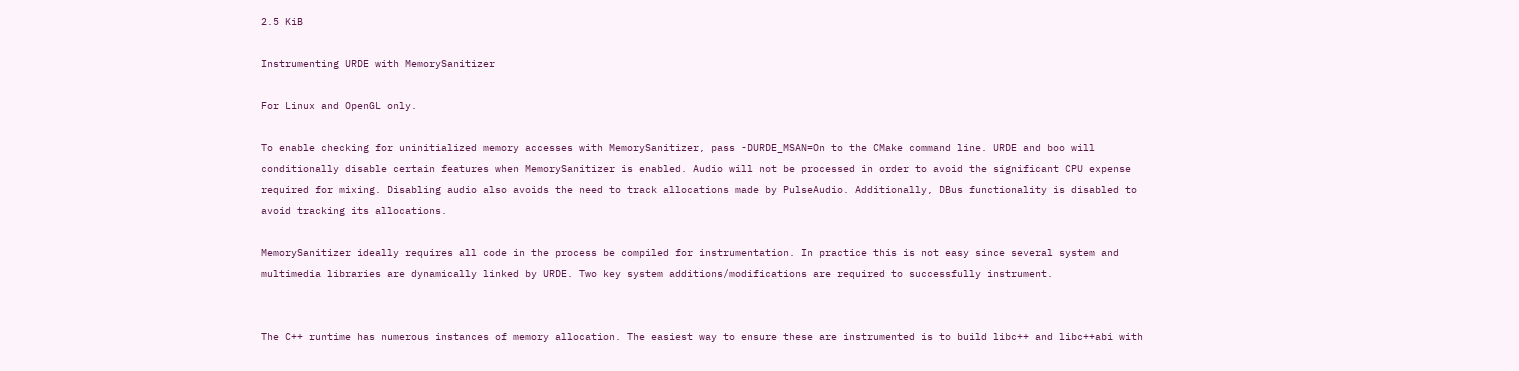2.5 KiB

Instrumenting URDE with MemorySanitizer

For Linux and OpenGL only.

To enable checking for uninitialized memory accesses with MemorySanitizer, pass -DURDE_MSAN=On to the CMake command line. URDE and boo will conditionally disable certain features when MemorySanitizer is enabled. Audio will not be processed in order to avoid the significant CPU expense required for mixing. Disabling audio also avoids the need to track allocations made by PulseAudio. Additionally, DBus functionality is disabled to avoid tracking its allocations.

MemorySanitizer ideally requires all code in the process be compiled for instrumentation. In practice this is not easy since several system and multimedia libraries are dynamically linked by URDE. Two key system additions/modifications are required to successfully instrument.


The C++ runtime has numerous instances of memory allocation. The easiest way to ensure these are instrumented is to build libc++ and libc++abi with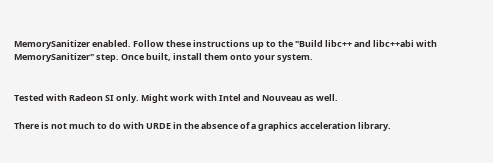MemorySanitizer enabled. Follow these instructions up to the "Build libc++ and libc++abi with MemorySanitizer" step. Once built, install them onto your system.


Tested with Radeon SI only. Might work with Intel and Nouveau as well.

There is not much to do with URDE in the absence of a graphics acceleration library.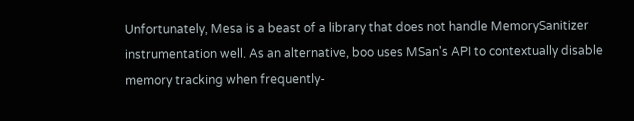Unfortunately, Mesa is a beast of a library that does not handle MemorySanitizer instrumentation well. As an alternative, boo uses MSan's API to contextually disable memory tracking when frequently-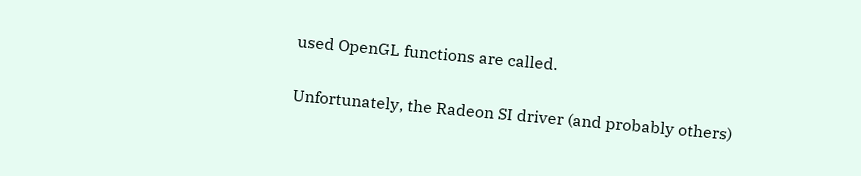used OpenGL functions are called.

Unfortunately, the Radeon SI driver (and probably others)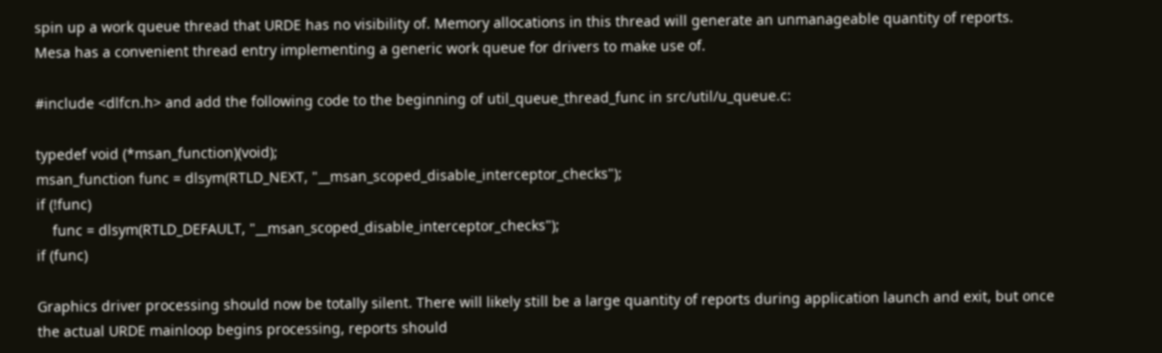spin up a work queue thread that URDE has no visibility of. Memory allocations in this thread will generate an unmanageable quantity of reports. Mesa has a convenient thread entry implementing a generic work queue for drivers to make use of.

#include <dlfcn.h> and add the following code to the beginning of util_queue_thread_func in src/util/u_queue.c:

typedef void (*msan_function)(void);
msan_function func = dlsym(RTLD_NEXT, "__msan_scoped_disable_interceptor_checks");
if (!func)
    func = dlsym(RTLD_DEFAULT, "__msan_scoped_disable_interceptor_checks");
if (func)

Graphics driver processing should now be totally silent. There will likely still be a large quantity of reports during application launch and exit, but once the actual URDE mainloop begins processing, reports should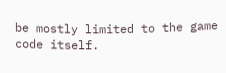be mostly limited to the game code itself.